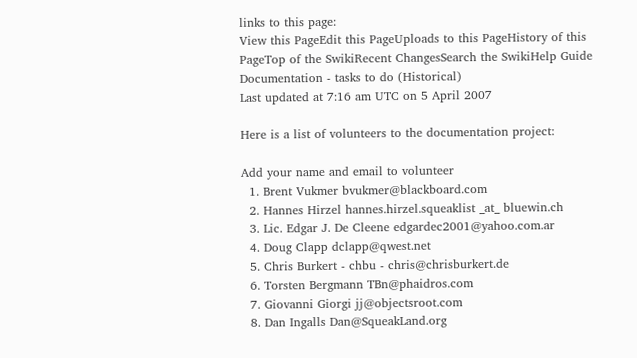links to this page:
View this PageEdit this PageUploads to this PageHistory of this PageTop of the SwikiRecent ChangesSearch the SwikiHelp Guide
Documentation - tasks to do (Historical)
Last updated at 7:16 am UTC on 5 April 2007

Here is a list of volunteers to the documentation project:

Add your name and email to volunteer
  1. Brent Vukmer bvukmer@blackboard.com
  2. Hannes Hirzel hannes.hirzel.squeaklist _at_ bluewin.ch
  3. Lic. Edgar J. De Cleene edgardec2001@yahoo.com.ar
  4. Doug Clapp dclapp@qwest.net
  5. Chris Burkert - chbu - chris@chrisburkert.de
  6. Torsten Bergmann TBn@phaidros.com
  7. Giovanni Giorgi jj@objectsroot.com
  8. Dan Ingalls Dan@SqueakLand.org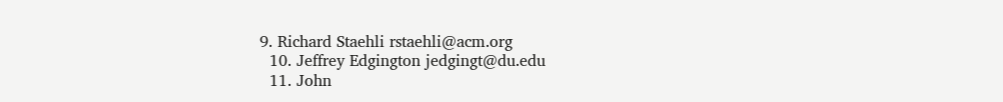9. Richard Staehli rstaehli@acm.org
  10. Jeffrey Edgington jedgingt@du.edu
  11. John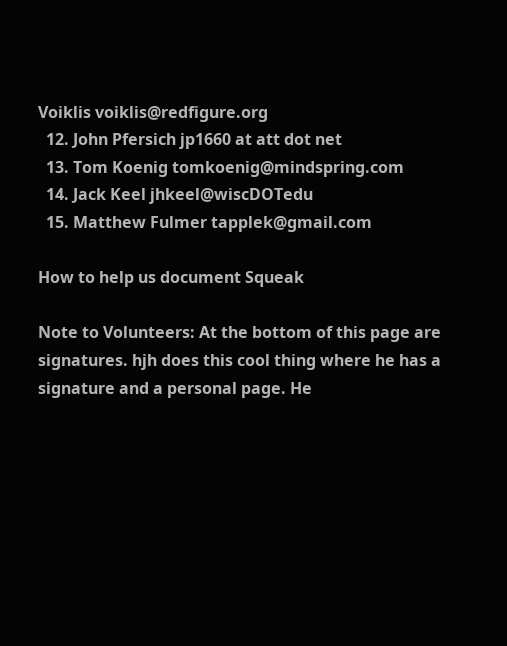Voiklis voiklis@redfigure.org
  12. John Pfersich jp1660 at att dot net
  13. Tom Koenig tomkoenig@mindspring.com
  14. Jack Keel jhkeel@wiscDOTedu
  15. Matthew Fulmer tapplek@gmail.com

How to help us document Squeak

Note to Volunteers: At the bottom of this page are signatures. hjh does this cool thing where he has a signature and a personal page. He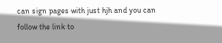can sign pages with just hjh and you can follow the link to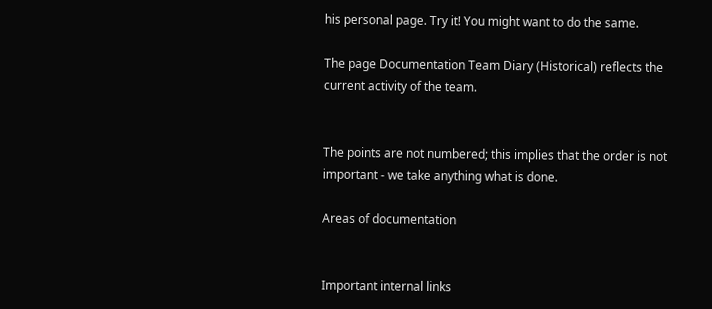his personal page. Try it! You might want to do the same.

The page Documentation Team Diary (Historical) reflects the current activity of the team.


The points are not numbered; this implies that the order is not important - we take anything what is done.

Areas of documentation


Important internal links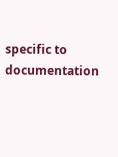specific to documentation